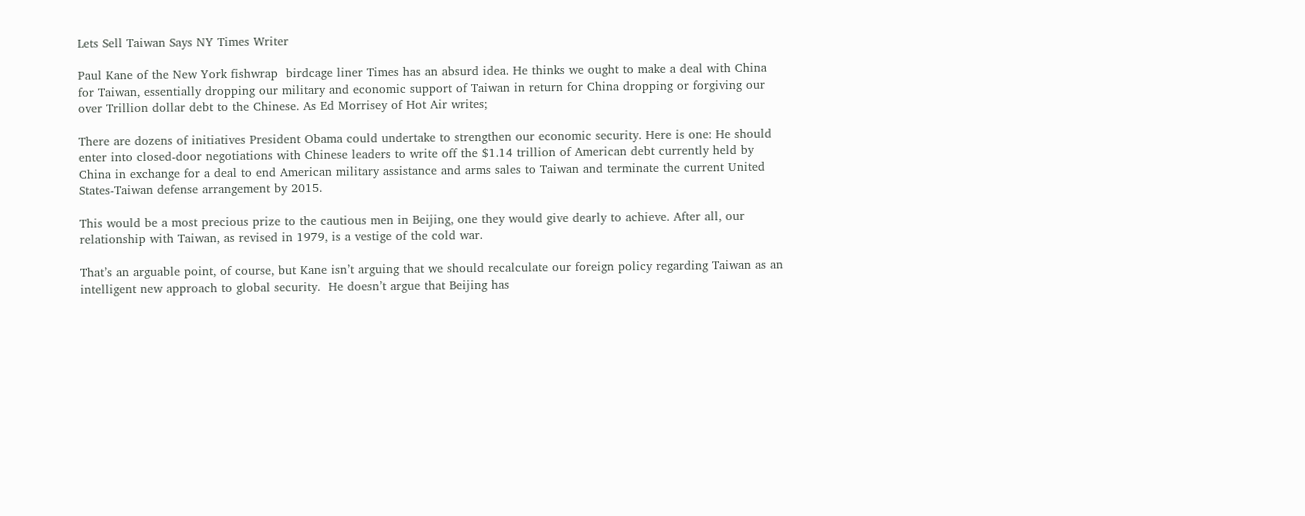Lets Sell Taiwan Says NY Times Writer

Paul Kane of the New York fishwrap  birdcage liner Times has an absurd idea. He thinks we ought to make a deal with China for Taiwan, essentially dropping our military and economic support of Taiwan in return for China dropping or forgiving our over Trillion dollar debt to the Chinese. As Ed Morrisey of Hot Air writes;

There are dozens of initiatives President Obama could undertake to strengthen our economic security. Here is one: He should enter into closed-door negotiations with Chinese leaders to write off the $1.14 trillion of American debt currently held by China in exchange for a deal to end American military assistance and arms sales to Taiwan and terminate the current United States-Taiwan defense arrangement by 2015.

This would be a most precious prize to the cautious men in Beijing, one they would give dearly to achieve. After all, our relationship with Taiwan, as revised in 1979, is a vestige of the cold war.

That’s an arguable point, of course, but Kane isn’t arguing that we should recalculate our foreign policy regarding Taiwan as an intelligent new approach to global security.  He doesn’t argue that Beijing has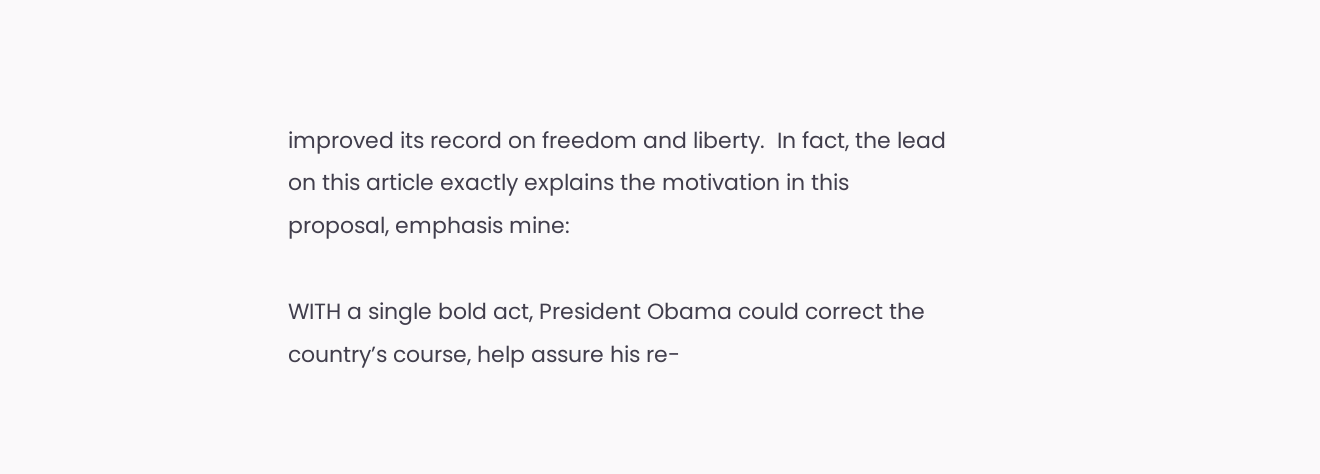improved its record on freedom and liberty.  In fact, the lead on this article exactly explains the motivation in this proposal, emphasis mine:

WITH a single bold act, President Obama could correct the country’s course, help assure his re-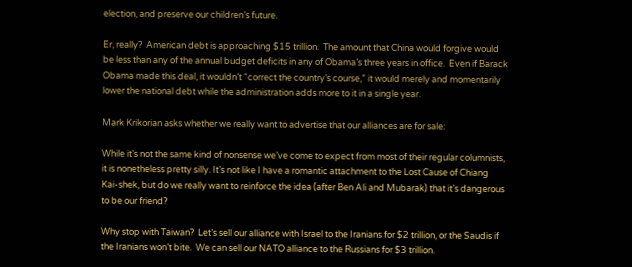election, and preserve our children’s future.

Er, really?  American debt is approaching $15 trillion.  The amount that China would forgive would be less than any of the annual budget deficits in any of Obama’s three years in office.  Even if Barack Obama made this deal, it wouldn’t “correct the country’s course,” it would merely and momentarily lower the national debt while the administration adds more to it in a single year.

Mark Krikorian asks whether we really want to advertise that our alliances are for sale:

While it’s not the same kind of nonsense we’ve come to expect from most of their regular columnists, it is nonetheless pretty silly. It’s not like I have a romantic attachment to the Lost Cause of Chiang Kai-shek, but do we really want to reinforce the idea (after Ben Ali and Mubarak) that it’s dangerous to be our friend?

Why stop with Taiwan?  Let’s sell our alliance with Israel to the Iranians for $2 trillion, or the Saudis if the Iranians won’t bite.  We can sell our NATO alliance to the Russians for $3 trillion.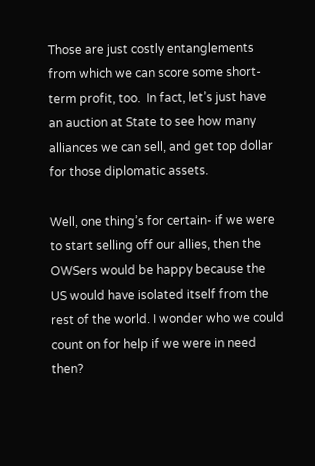Those are just costly entanglements from which we can score some short-term profit, too.  In fact, let’s just have an auction at State to see how many alliances we can sell, and get top dollar for those diplomatic assets.

Well, one thing’s for certain- if we were to start selling off our allies, then the OWSers would be happy because the US would have isolated itself from the rest of the world. I wonder who we could count on for help if we were in need then?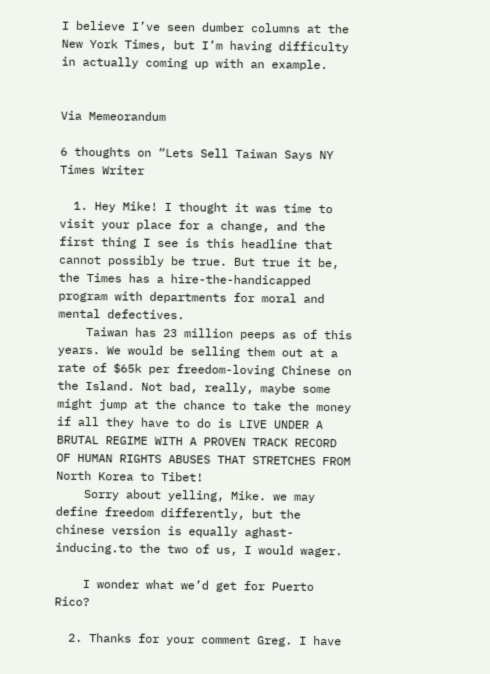I believe I’ve seen dumber columns at the New York Times, but I’m having difficulty in actually coming up with an example.


Via Memeorandum

6 thoughts on “Lets Sell Taiwan Says NY Times Writer

  1. Hey Mike! I thought it was time to visit your place for a change, and the first thing I see is this headline that cannot possibly be true. But true it be, the Times has a hire-the-handicapped program with departments for moral and mental defectives.
    Taiwan has 23 million peeps as of this years. We would be selling them out at a rate of $65k per freedom-loving Chinese on the Island. Not bad, really, maybe some might jump at the chance to take the money if all they have to do is LIVE UNDER A BRUTAL REGIME WITH A PROVEN TRACK RECORD OF HUMAN RIGHTS ABUSES THAT STRETCHES FROM North Korea to Tibet!
    Sorry about yelling, Mike. we may define freedom differently, but the chinese version is equally aghast-inducing.to the two of us, I would wager.

    I wonder what we’d get for Puerto Rico?

  2. Thanks for your comment Greg. I have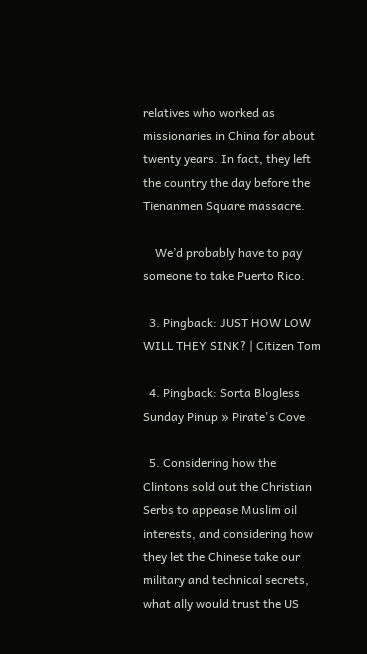relatives who worked as missionaries in China for about twenty years. In fact, they left the country the day before the Tienanmen Square massacre.

    We’d probably have to pay someone to take Puerto Rico.

  3. Pingback: JUST HOW LOW WILL THEY SINK? | Citizen Tom

  4. Pingback: Sorta Blogless Sunday Pinup » Pirate's Cove

  5. Considering how the Clintons sold out the Christian Serbs to appease Muslim oil interests, and considering how they let the Chinese take our military and technical secrets, what ally would trust the US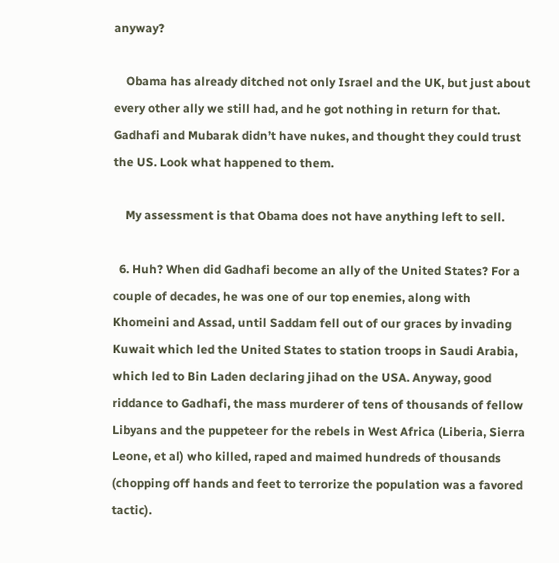anyway?

    Obama has already ditched not only Israel and the UK, but just about every other ally we still had, and he got nothing in return for that. Gadhafi and Mubarak didn’t have nukes, and thought they could trust the US. Look what happened to them.

    My assessment is that Obama does not have anything left to sell.

  6. Huh? When did Gadhafi become an ally of the United States? For a couple of decades, he was one of our top enemies, along with Khomeini and Assad, until Saddam fell out of our graces by invading Kuwait which led the United States to station troops in Saudi Arabia, which led to Bin Laden declaring jihad on the USA. Anyway, good riddance to Gadhafi, the mass murderer of tens of thousands of fellow Libyans and the puppeteer for the rebels in West Africa (Liberia, Sierra Leone, et al) who killed, raped and maimed hundreds of thousands (chopping off hands and feet to terrorize the population was a favored tactic).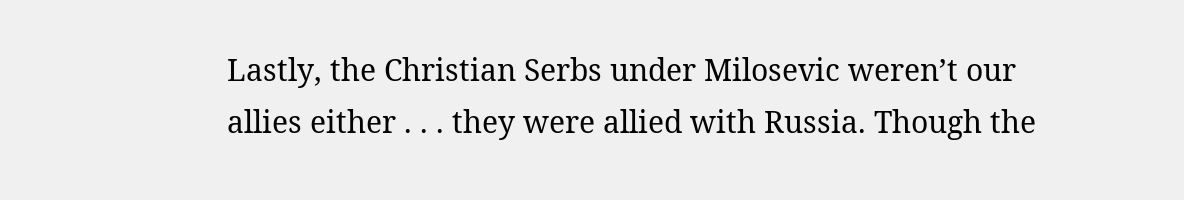Lastly, the Christian Serbs under Milosevic weren’t our allies either . . . they were allied with Russia. Though the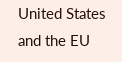United States and the EU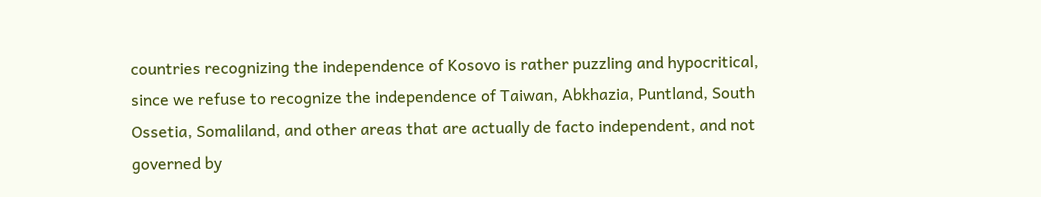countries recognizing the independence of Kosovo is rather puzzling and hypocritical, since we refuse to recognize the independence of Taiwan, Abkhazia, Puntland, South Ossetia, Somaliland, and other areas that are actually de facto independent, and not governed by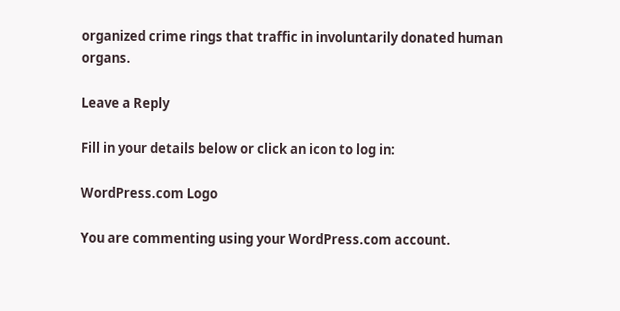organized crime rings that traffic in involuntarily donated human organs.

Leave a Reply

Fill in your details below or click an icon to log in:

WordPress.com Logo

You are commenting using your WordPress.com account.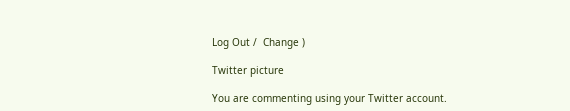Log Out /  Change )

Twitter picture

You are commenting using your Twitter account.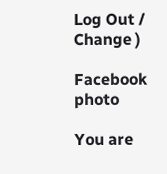Log Out /  Change )

Facebook photo

You are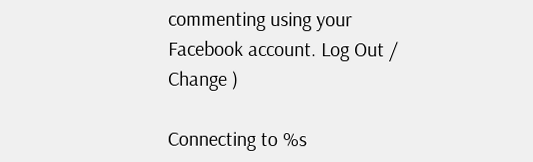commenting using your Facebook account. Log Out /  Change )

Connecting to %s